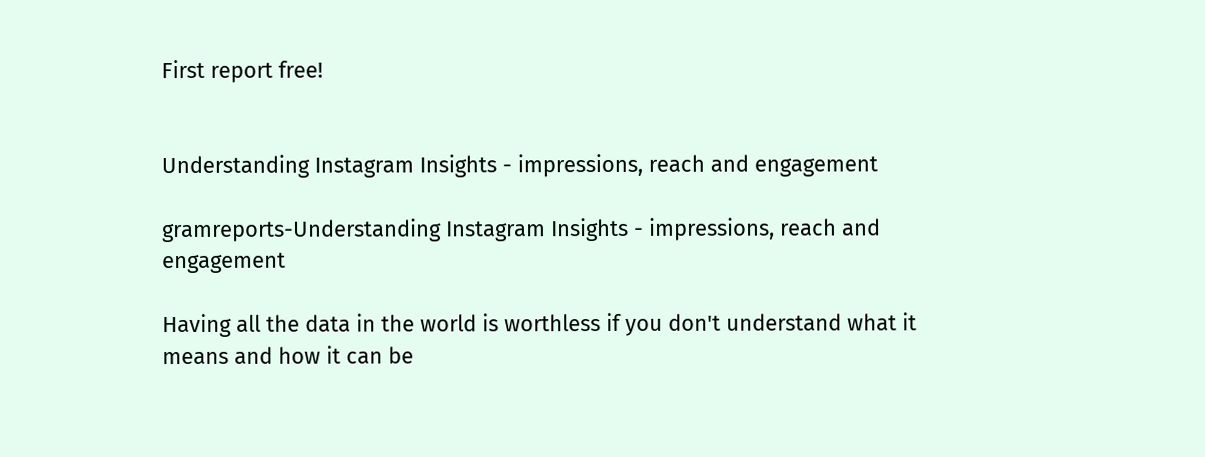First report free!


Understanding Instagram Insights - impressions, reach and engagement

gramreports-Understanding Instagram Insights - impressions, reach and engagement

Having all the data in the world is worthless if you don't understand what it means and how it can be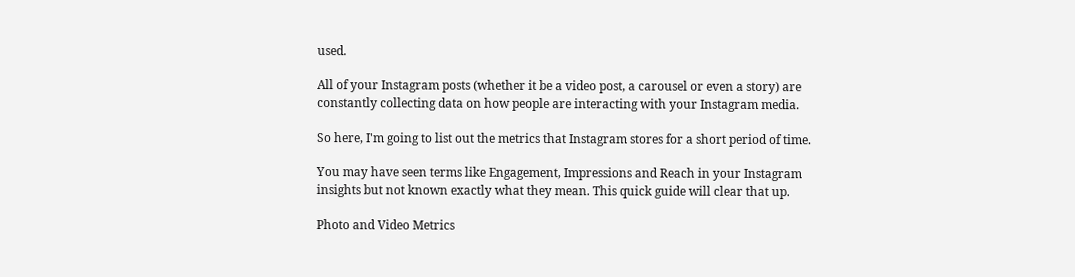used.

All of your Instagram posts (whether it be a video post, a carousel or even a story) are constantly collecting data on how people are interacting with your Instagram media.

So here, I'm going to list out the metrics that Instagram stores for a short period of time.

You may have seen terms like Engagement, Impressions and Reach in your Instagram insights but not known exactly what they mean. This quick guide will clear that up.

Photo and Video Metrics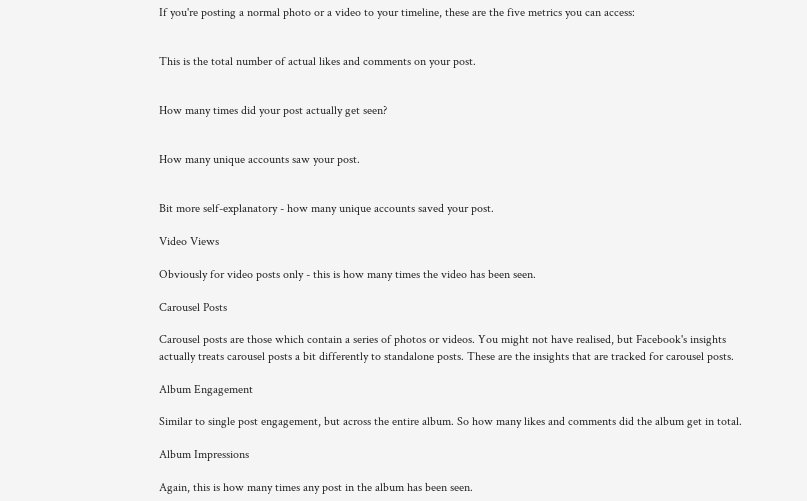If you're posting a normal photo or a video to your timeline, these are the five metrics you can access:


This is the total number of actual likes and comments on your post.


How many times did your post actually get seen?


How many unique accounts saw your post.


Bit more self-explanatory - how many unique accounts saved your post.

Video Views

Obviously for video posts only - this is how many times the video has been seen.

Carousel Posts

Carousel posts are those which contain a series of photos or videos. You might not have realised, but Facebook's insights actually treats carousel posts a bit differently to standalone posts. These are the insights that are tracked for carousel posts.

Album Engagement

Similar to single post engagement, but across the entire album. So how many likes and comments did the album get in total.

Album Impressions

Again, this is how many times any post in the album has been seen.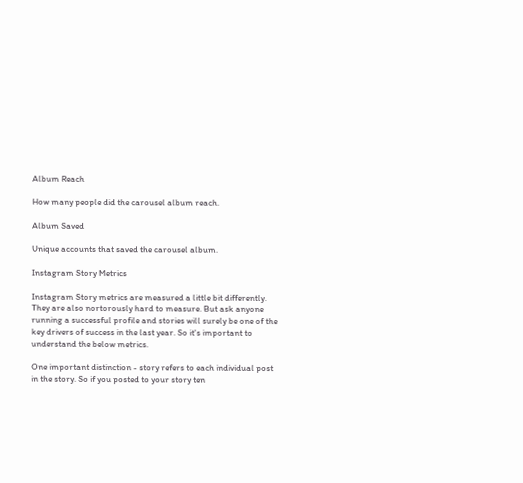Album Reach

How many people did the carousel album reach.

Album Saved

Unique accounts that saved the carousel album.

Instagram Story Metrics

Instagram Story metrics are measured a little bit differently. They are also nortorously hard to measure. But ask anyone running a successful profile and stories will surely be one of the key drivers of success in the last year. So it's important to understand the below metrics.

One important distinction - story refers to each individual post in the story. So if you posted to your story ten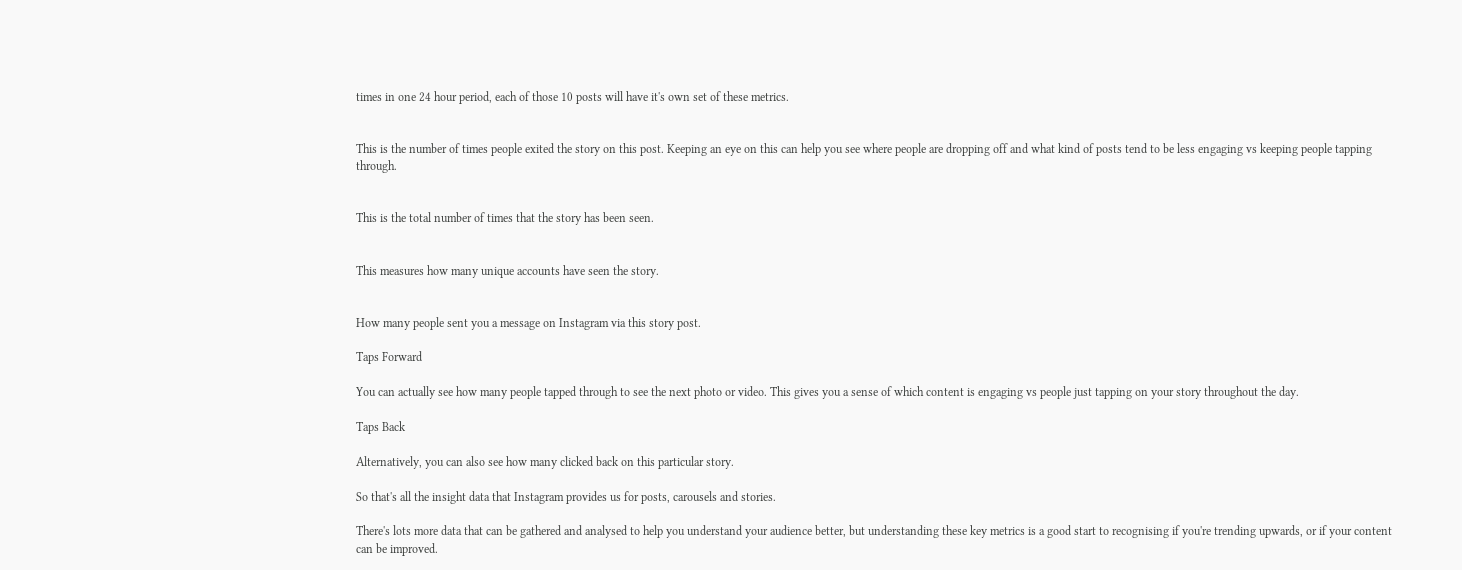times in one 24 hour period, each of those 10 posts will have it's own set of these metrics.


This is the number of times people exited the story on this post. Keeping an eye on this can help you see where people are dropping off and what kind of posts tend to be less engaging vs keeping people tapping through.


This is the total number of times that the story has been seen.


This measures how many unique accounts have seen the story.


How many people sent you a message on Instagram via this story post.

Taps Forward

You can actually see how many people tapped through to see the next photo or video. This gives you a sense of which content is engaging vs people just tapping on your story throughout the day.

Taps Back

Alternatively, you can also see how many clicked back on this particular story.

So that's all the insight data that Instagram provides us for posts, carousels and stories.

There's lots more data that can be gathered and analysed to help you understand your audience better, but understanding these key metrics is a good start to recognising if you're trending upwards, or if your content can be improved.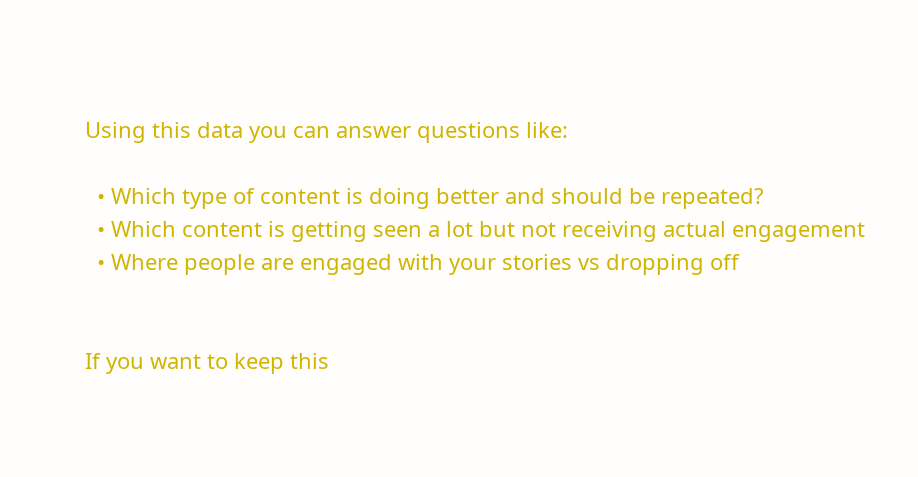Using this data you can answer questions like:

  • Which type of content is doing better and should be repeated?
  • Which content is getting seen a lot but not receiving actual engagement
  • Where people are engaged with your stories vs dropping off


If you want to keep this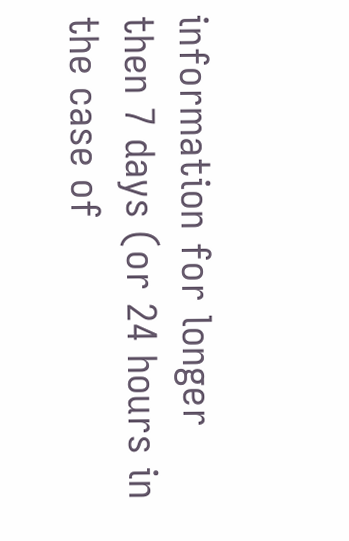information for longer then 7 days (or 24 hours in the case of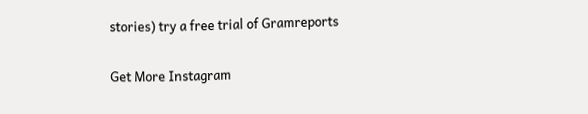stories) try a free trial of Gramreports

Get More Instagram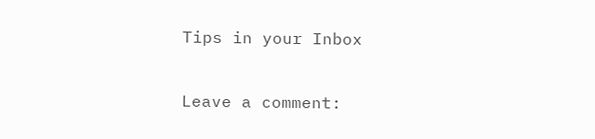Tips in your Inbox

Leave a comment: